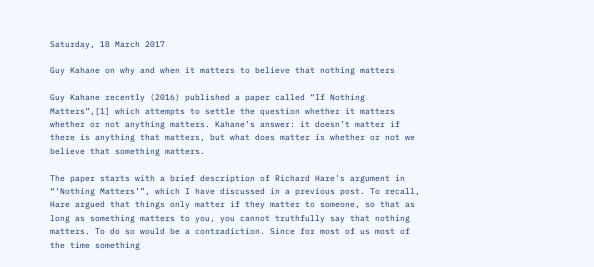Saturday, 18 March 2017

Guy Kahane on why and when it matters to believe that nothing matters

Guy Kahane recently (2016) published a paper called “If Nothing Matters”,[1] which attempts to settle the question whether it matters whether or not anything matters. Kahane’s answer: it doesn’t matter if there is anything that matters, but what does matter is whether or not we believe that something matters.

The paper starts with a brief description of Richard Hare’s argument in “’Nothing Matters’”, which I have discussed in a previous post. To recall, Hare argued that things only matter if they matter to someone, so that as long as something matters to you, you cannot truthfully say that nothing matters. To do so would be a contradiction. Since for most of us most of the time something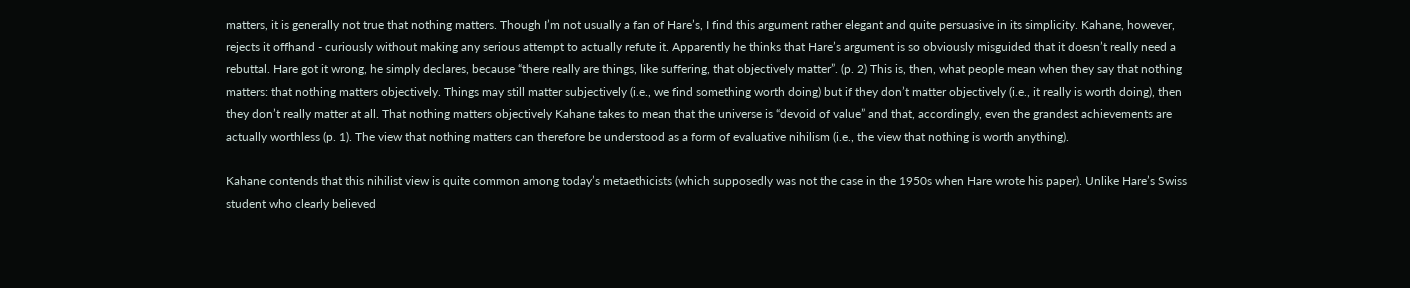matters, it is generally not true that nothing matters. Though I’m not usually a fan of Hare’s, I find this argument rather elegant and quite persuasive in its simplicity. Kahane, however, rejects it offhand - curiously without making any serious attempt to actually refute it. Apparently he thinks that Hare’s argument is so obviously misguided that it doesn’t really need a rebuttal. Hare got it wrong, he simply declares, because “there really are things, like suffering, that objectively matter”. (p. 2) This is, then, what people mean when they say that nothing matters: that nothing matters objectively. Things may still matter subjectively (i.e., we find something worth doing) but if they don’t matter objectively (i.e., it really is worth doing), then they don’t really matter at all. That nothing matters objectively Kahane takes to mean that the universe is “devoid of value” and that, accordingly, even the grandest achievements are actually worthless (p. 1). The view that nothing matters can therefore be understood as a form of evaluative nihilism (i.e., the view that nothing is worth anything).

Kahane contends that this nihilist view is quite common among today’s metaethicists (which supposedly was not the case in the 1950s when Hare wrote his paper). Unlike Hare’s Swiss student who clearly believed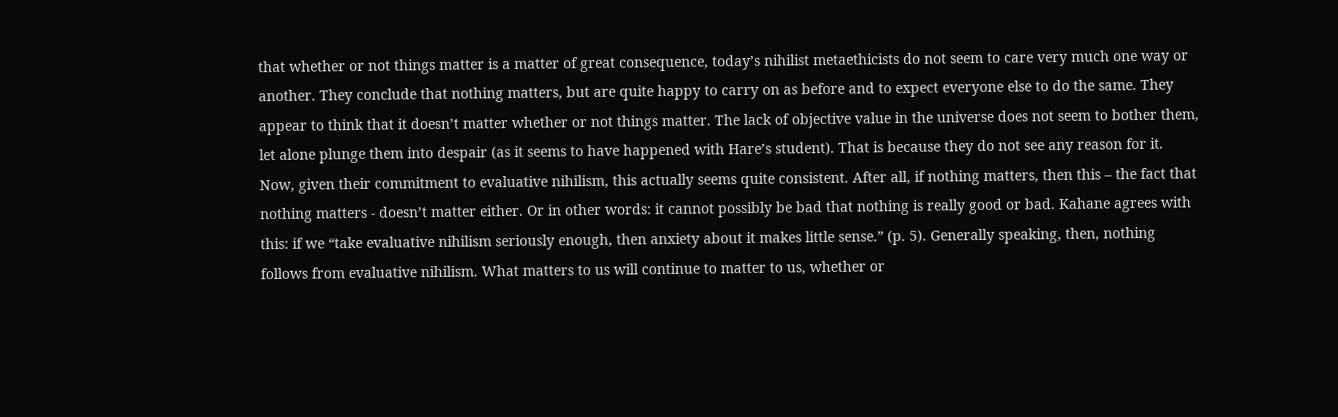that whether or not things matter is a matter of great consequence, today’s nihilist metaethicists do not seem to care very much one way or another. They conclude that nothing matters, but are quite happy to carry on as before and to expect everyone else to do the same. They appear to think that it doesn’t matter whether or not things matter. The lack of objective value in the universe does not seem to bother them, let alone plunge them into despair (as it seems to have happened with Hare’s student). That is because they do not see any reason for it. Now, given their commitment to evaluative nihilism, this actually seems quite consistent. After all, if nothing matters, then this – the fact that nothing matters - doesn’t matter either. Or in other words: it cannot possibly be bad that nothing is really good or bad. Kahane agrees with this: if we “take evaluative nihilism seriously enough, then anxiety about it makes little sense.” (p. 5). Generally speaking, then, nothing follows from evaluative nihilism. What matters to us will continue to matter to us, whether or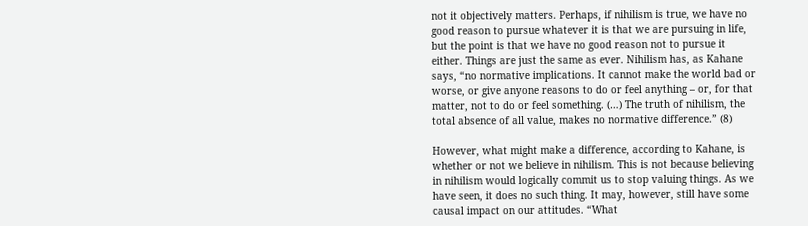not it objectively matters. Perhaps, if nihilism is true, we have no good reason to pursue whatever it is that we are pursuing in life, but the point is that we have no good reason not to pursue it either. Things are just the same as ever. Nihilism has, as Kahane says, “no normative implications. It cannot make the world bad or worse, or give anyone reasons to do or feel anything – or, for that matter, not to do or feel something. (…) The truth of nihilism, the total absence of all value, makes no normative difference.” (8)

However, what might make a difference, according to Kahane, is whether or not we believe in nihilism. This is not because believing in nihilism would logically commit us to stop valuing things. As we have seen, it does no such thing. It may, however, still have some causal impact on our attitudes. “What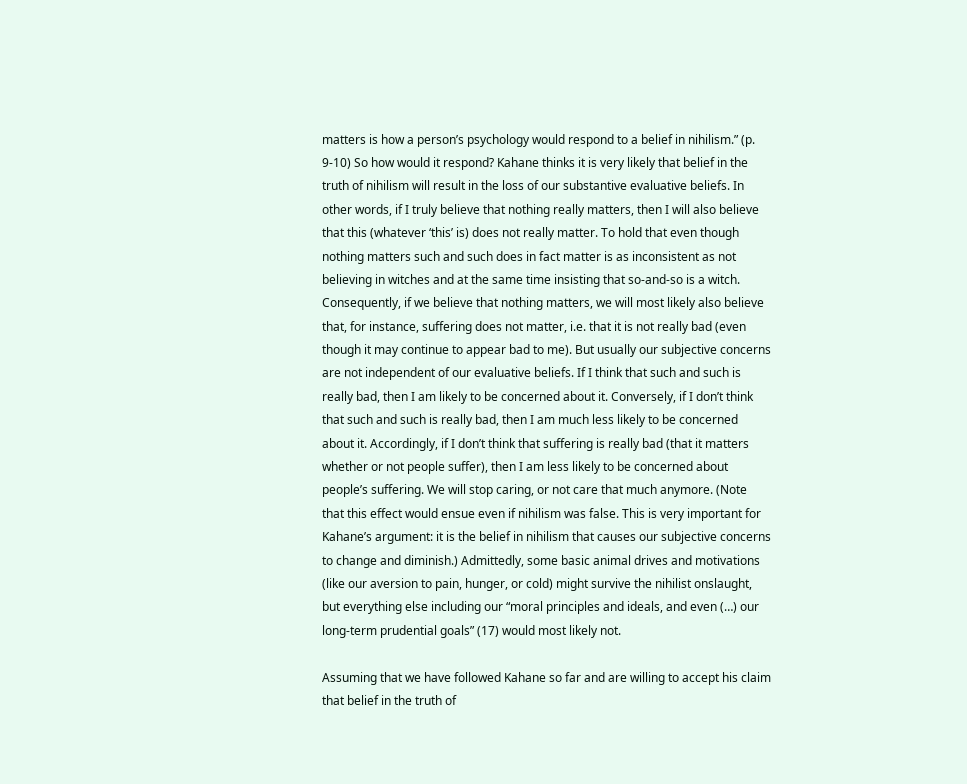matters is how a person’s psychology would respond to a belief in nihilism.” (p. 9-10) So how would it respond? Kahane thinks it is very likely that belief in the truth of nihilism will result in the loss of our substantive evaluative beliefs. In other words, if I truly believe that nothing really matters, then I will also believe that this (whatever ‘this’ is) does not really matter. To hold that even though nothing matters such and such does in fact matter is as inconsistent as not believing in witches and at the same time insisting that so-and-so is a witch. Consequently, if we believe that nothing matters, we will most likely also believe that, for instance, suffering does not matter, i.e. that it is not really bad (even though it may continue to appear bad to me). But usually our subjective concerns are not independent of our evaluative beliefs. If I think that such and such is really bad, then I am likely to be concerned about it. Conversely, if I don’t think that such and such is really bad, then I am much less likely to be concerned about it. Accordingly, if I don’t think that suffering is really bad (that it matters whether or not people suffer), then I am less likely to be concerned about people’s suffering. We will stop caring, or not care that much anymore. (Note that this effect would ensue even if nihilism was false. This is very important for Kahane’s argument: it is the belief in nihilism that causes our subjective concerns to change and diminish.) Admittedly, some basic animal drives and motivations (like our aversion to pain, hunger, or cold) might survive the nihilist onslaught, but everything else including our “moral principles and ideals, and even (…) our long-term prudential goals” (17) would most likely not.

Assuming that we have followed Kahane so far and are willing to accept his claim that belief in the truth of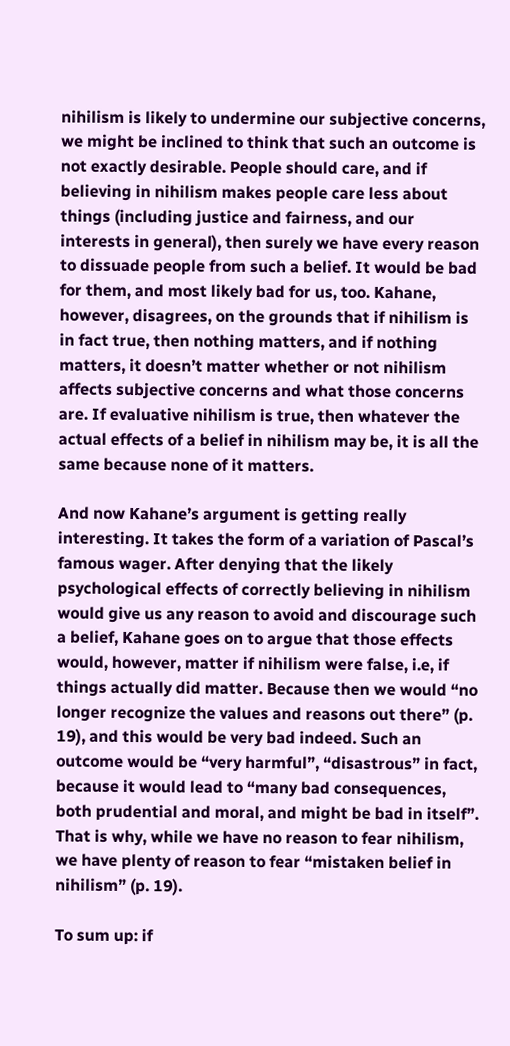nihilism is likely to undermine our subjective concerns, we might be inclined to think that such an outcome is not exactly desirable. People should care, and if believing in nihilism makes people care less about things (including justice and fairness, and our interests in general), then surely we have every reason to dissuade people from such a belief. It would be bad for them, and most likely bad for us, too. Kahane, however, disagrees, on the grounds that if nihilism is in fact true, then nothing matters, and if nothing matters, it doesn’t matter whether or not nihilism affects subjective concerns and what those concerns are. If evaluative nihilism is true, then whatever the actual effects of a belief in nihilism may be, it is all the same because none of it matters.

And now Kahane’s argument is getting really interesting. It takes the form of a variation of Pascal’s famous wager. After denying that the likely psychological effects of correctly believing in nihilism would give us any reason to avoid and discourage such a belief, Kahane goes on to argue that those effects would, however, matter if nihilism were false, i.e, if things actually did matter. Because then we would “no longer recognize the values and reasons out there” (p. 19), and this would be very bad indeed. Such an outcome would be “very harmful”, “disastrous” in fact, because it would lead to “many bad consequences, both prudential and moral, and might be bad in itself”. That is why, while we have no reason to fear nihilism, we have plenty of reason to fear “mistaken belief in nihilism” (p. 19).

To sum up: if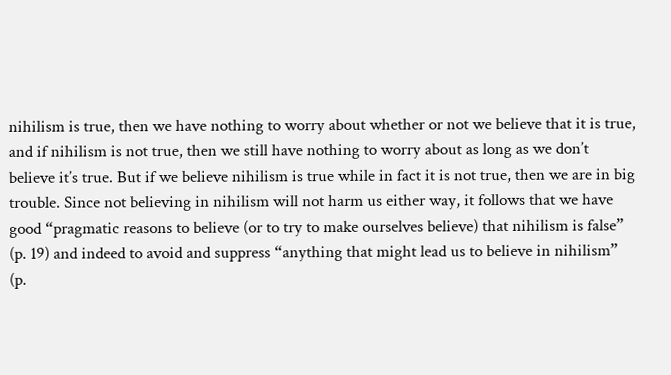nihilism is true, then we have nothing to worry about whether or not we believe that it is true, and if nihilism is not true, then we still have nothing to worry about as long as we don’t believe it’s true. But if we believe nihilism is true while in fact it is not true, then we are in big trouble. Since not believing in nihilism will not harm us either way, it follows that we have good “pragmatic reasons to believe (or to try to make ourselves believe) that nihilism is false” (p. 19) and indeed to avoid and suppress “anything that might lead us to believe in nihilism” (p.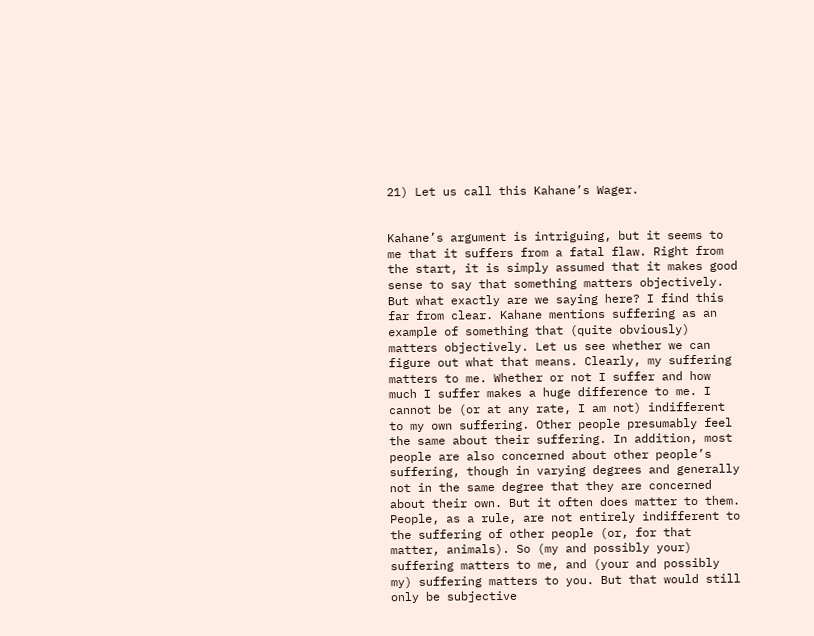21) Let us call this Kahane’s Wager.


Kahane’s argument is intriguing, but it seems to me that it suffers from a fatal flaw. Right from the start, it is simply assumed that it makes good sense to say that something matters objectively. But what exactly are we saying here? I find this far from clear. Kahane mentions suffering as an example of something that (quite obviously) matters objectively. Let us see whether we can figure out what that means. Clearly, my suffering matters to me. Whether or not I suffer and how much I suffer makes a huge difference to me. I cannot be (or at any rate, I am not) indifferent to my own suffering. Other people presumably feel the same about their suffering. In addition, most people are also concerned about other people’s suffering, though in varying degrees and generally not in the same degree that they are concerned about their own. But it often does matter to them. People, as a rule, are not entirely indifferent to the suffering of other people (or, for that matter, animals). So (my and possibly your) suffering matters to me, and (your and possibly my) suffering matters to you. But that would still only be subjective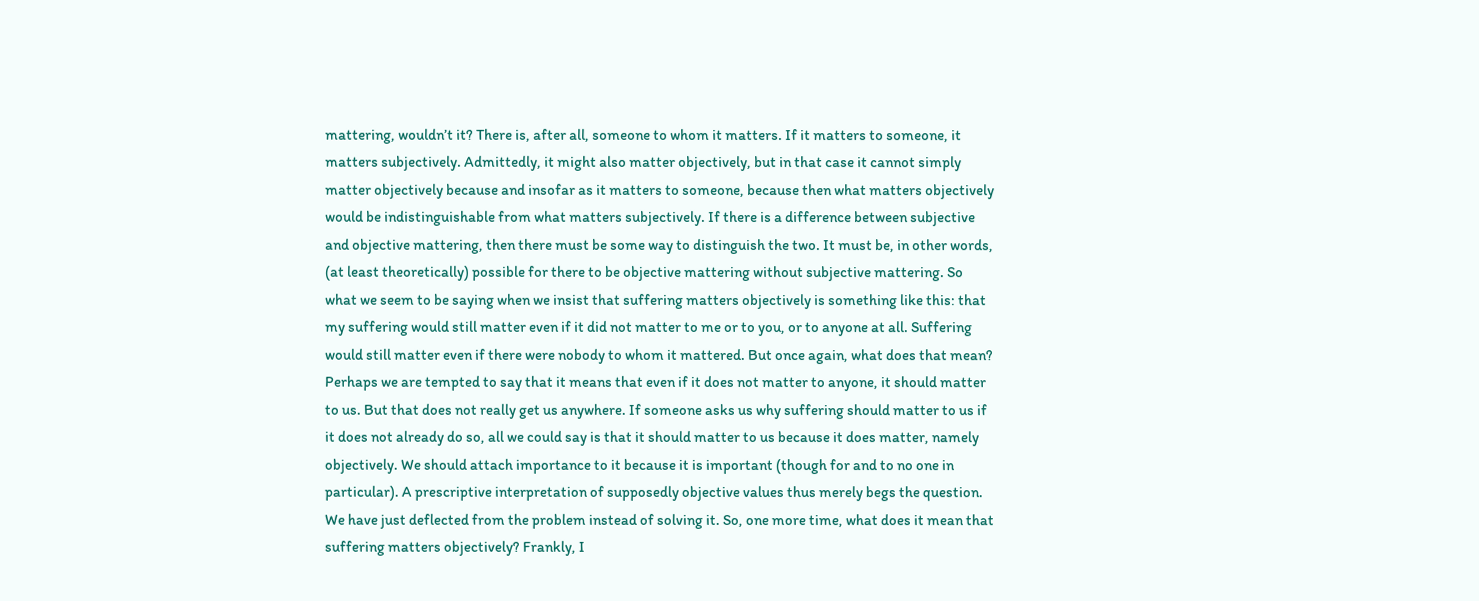mattering, wouldn’t it? There is, after all, someone to whom it matters. If it matters to someone, it matters subjectively. Admittedly, it might also matter objectively, but in that case it cannot simply matter objectively because and insofar as it matters to someone, because then what matters objectively would be indistinguishable from what matters subjectively. If there is a difference between subjective and objective mattering, then there must be some way to distinguish the two. It must be, in other words, (at least theoretically) possible for there to be objective mattering without subjective mattering. So what we seem to be saying when we insist that suffering matters objectively is something like this: that my suffering would still matter even if it did not matter to me or to you, or to anyone at all. Suffering would still matter even if there were nobody to whom it mattered. But once again, what does that mean? Perhaps we are tempted to say that it means that even if it does not matter to anyone, it should matter to us. But that does not really get us anywhere. If someone asks us why suffering should matter to us if it does not already do so, all we could say is that it should matter to us because it does matter, namely objectively. We should attach importance to it because it is important (though for and to no one in particular). A prescriptive interpretation of supposedly objective values thus merely begs the question. We have just deflected from the problem instead of solving it. So, one more time, what does it mean that suffering matters objectively? Frankly, I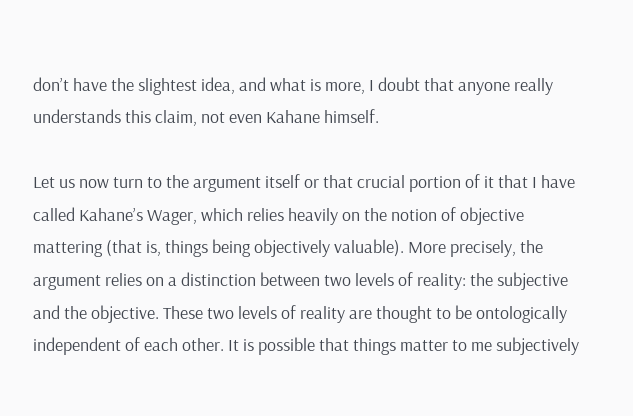don’t have the slightest idea, and what is more, I doubt that anyone really understands this claim, not even Kahane himself.

Let us now turn to the argument itself or that crucial portion of it that I have called Kahane’s Wager, which relies heavily on the notion of objective mattering (that is, things being objectively valuable). More precisely, the argument relies on a distinction between two levels of reality: the subjective and the objective. These two levels of reality are thought to be ontologically independent of each other. It is possible that things matter to me subjectively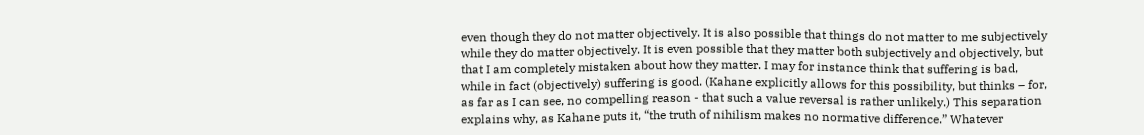even though they do not matter objectively. It is also possible that things do not matter to me subjectively while they do matter objectively. It is even possible that they matter both subjectively and objectively, but that I am completely mistaken about how they matter. I may for instance think that suffering is bad, while in fact (objectively) suffering is good. (Kahane explicitly allows for this possibility, but thinks – for, as far as I can see, no compelling reason - that such a value reversal is rather unlikely.) This separation explains why, as Kahane puts it, “the truth of nihilism makes no normative difference.” Whatever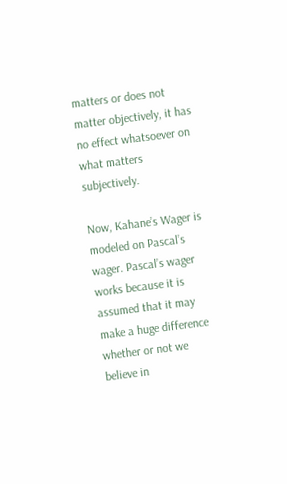matters or does not matter objectively, it has no effect whatsoever on what matters subjectively.

Now, Kahane’s Wager is modeled on Pascal’s wager. Pascal’s wager works because it is assumed that it may make a huge difference whether or not we believe in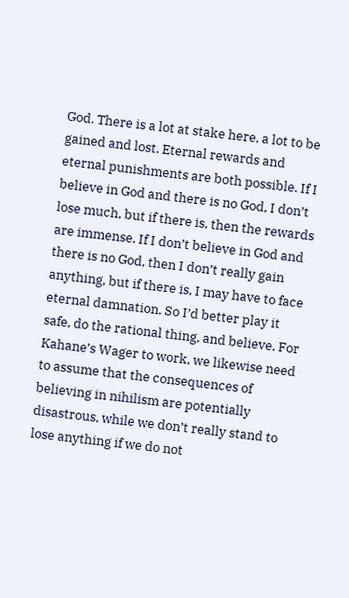God. There is a lot at stake here, a lot to be gained and lost. Eternal rewards and eternal punishments are both possible. If I believe in God and there is no God, I don’t lose much, but if there is, then the rewards are immense. If I don’t believe in God and there is no God, then I don’t really gain anything, but if there is, I may have to face eternal damnation. So I’d better play it safe, do the rational thing, and believe. For Kahane’s Wager to work, we likewise need to assume that the consequences of believing in nihilism are potentially disastrous, while we don’t really stand to lose anything if we do not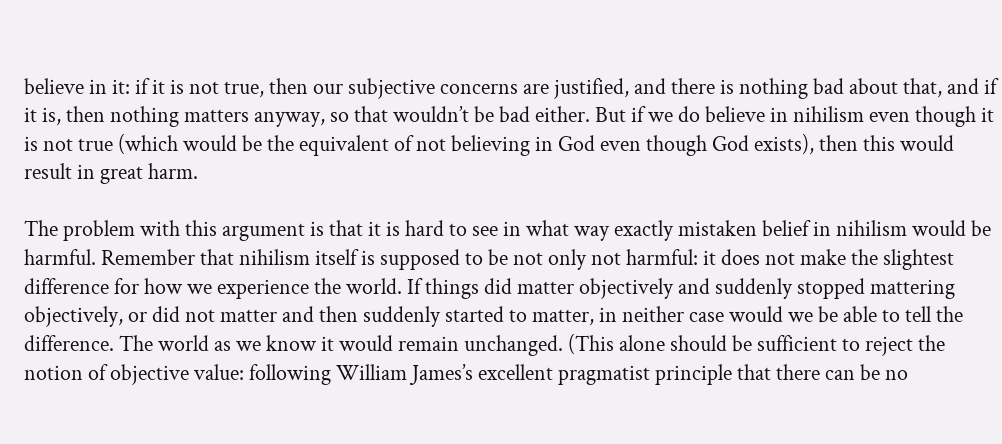believe in it: if it is not true, then our subjective concerns are justified, and there is nothing bad about that, and if it is, then nothing matters anyway, so that wouldn’t be bad either. But if we do believe in nihilism even though it is not true (which would be the equivalent of not believing in God even though God exists), then this would result in great harm.

The problem with this argument is that it is hard to see in what way exactly mistaken belief in nihilism would be harmful. Remember that nihilism itself is supposed to be not only not harmful: it does not make the slightest difference for how we experience the world. If things did matter objectively and suddenly stopped mattering objectively, or did not matter and then suddenly started to matter, in neither case would we be able to tell the difference. The world as we know it would remain unchanged. (This alone should be sufficient to reject the notion of objective value: following William James’s excellent pragmatist principle that there can be no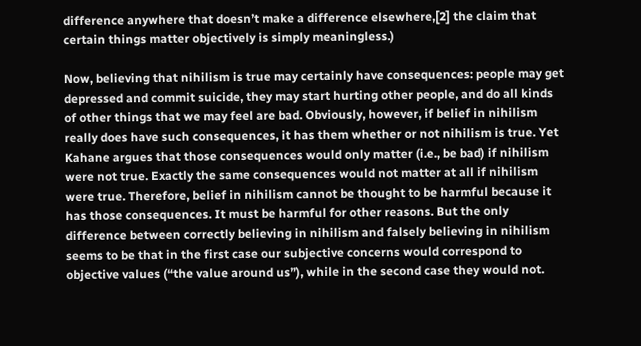difference anywhere that doesn’t make a difference elsewhere,[2] the claim that certain things matter objectively is simply meaningless.)

Now, believing that nihilism is true may certainly have consequences: people may get depressed and commit suicide, they may start hurting other people, and do all kinds of other things that we may feel are bad. Obviously, however, if belief in nihilism really does have such consequences, it has them whether or not nihilism is true. Yet Kahane argues that those consequences would only matter (i.e., be bad) if nihilism were not true. Exactly the same consequences would not matter at all if nihilism were true. Therefore, belief in nihilism cannot be thought to be harmful because it has those consequences. It must be harmful for other reasons. But the only difference between correctly believing in nihilism and falsely believing in nihilism seems to be that in the first case our subjective concerns would correspond to objective values (“the value around us”), while in the second case they would not.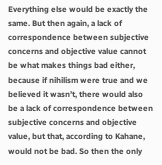Everything else would be exactly the same. But then again, a lack of correspondence between subjective concerns and objective value cannot be what makes things bad either, because if nihilism were true and we believed it wasn’t, there would also be a lack of correspondence between subjective concerns and objective value, but that, according to Kahane, would not be bad. So then the only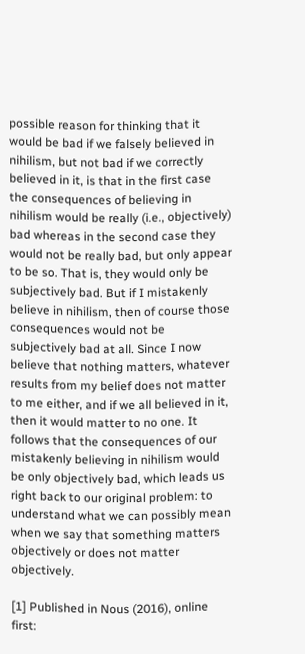possible reason for thinking that it would be bad if we falsely believed in nihilism, but not bad if we correctly believed in it, is that in the first case the consequences of believing in nihilism would be really (i.e., objectively) bad whereas in the second case they would not be really bad, but only appear to be so. That is, they would only be subjectively bad. But if I mistakenly believe in nihilism, then of course those consequences would not be subjectively bad at all. Since I now believe that nothing matters, whatever results from my belief does not matter to me either, and if we all believed in it, then it would matter to no one. It follows that the consequences of our mistakenly believing in nihilism would be only objectively bad, which leads us right back to our original problem: to understand what we can possibly mean when we say that something matters objectively or does not matter objectively.

[1] Published in Nous (2016), online first: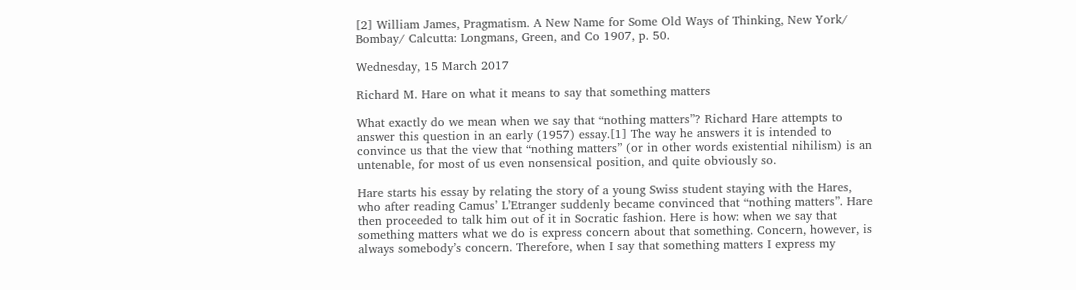[2] William James, Pragmatism. A New Name for Some Old Ways of Thinking, New York/ Bombay/ Calcutta: Longmans, Green, and Co 1907, p. 50.

Wednesday, 15 March 2017

Richard M. Hare on what it means to say that something matters

What exactly do we mean when we say that “nothing matters”? Richard Hare attempts to answer this question in an early (1957) essay.[1] The way he answers it is intended to convince us that the view that “nothing matters” (or in other words existential nihilism) is an untenable, for most of us even nonsensical position, and quite obviously so.

Hare starts his essay by relating the story of a young Swiss student staying with the Hares, who after reading Camus’ L’Etranger suddenly became convinced that “nothing matters”. Hare then proceeded to talk him out of it in Socratic fashion. Here is how: when we say that something matters what we do is express concern about that something. Concern, however, is always somebody’s concern. Therefore, when I say that something matters I express my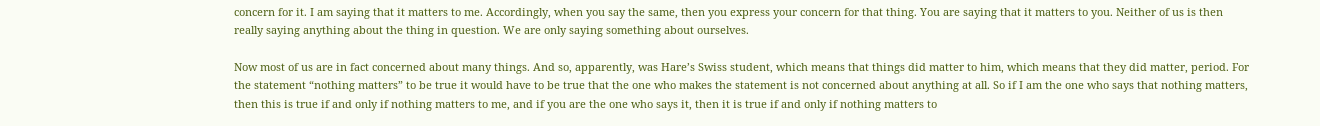concern for it. I am saying that it matters to me. Accordingly, when you say the same, then you express your concern for that thing. You are saying that it matters to you. Neither of us is then really saying anything about the thing in question. We are only saying something about ourselves.

Now most of us are in fact concerned about many things. And so, apparently, was Hare’s Swiss student, which means that things did matter to him, which means that they did matter, period. For the statement “nothing matters” to be true it would have to be true that the one who makes the statement is not concerned about anything at all. So if I am the one who says that nothing matters, then this is true if and only if nothing matters to me, and if you are the one who says it, then it is true if and only if nothing matters to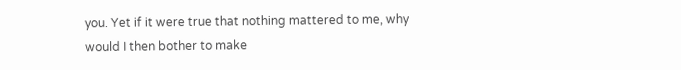you. Yet if it were true that nothing mattered to me, why would I then bother to make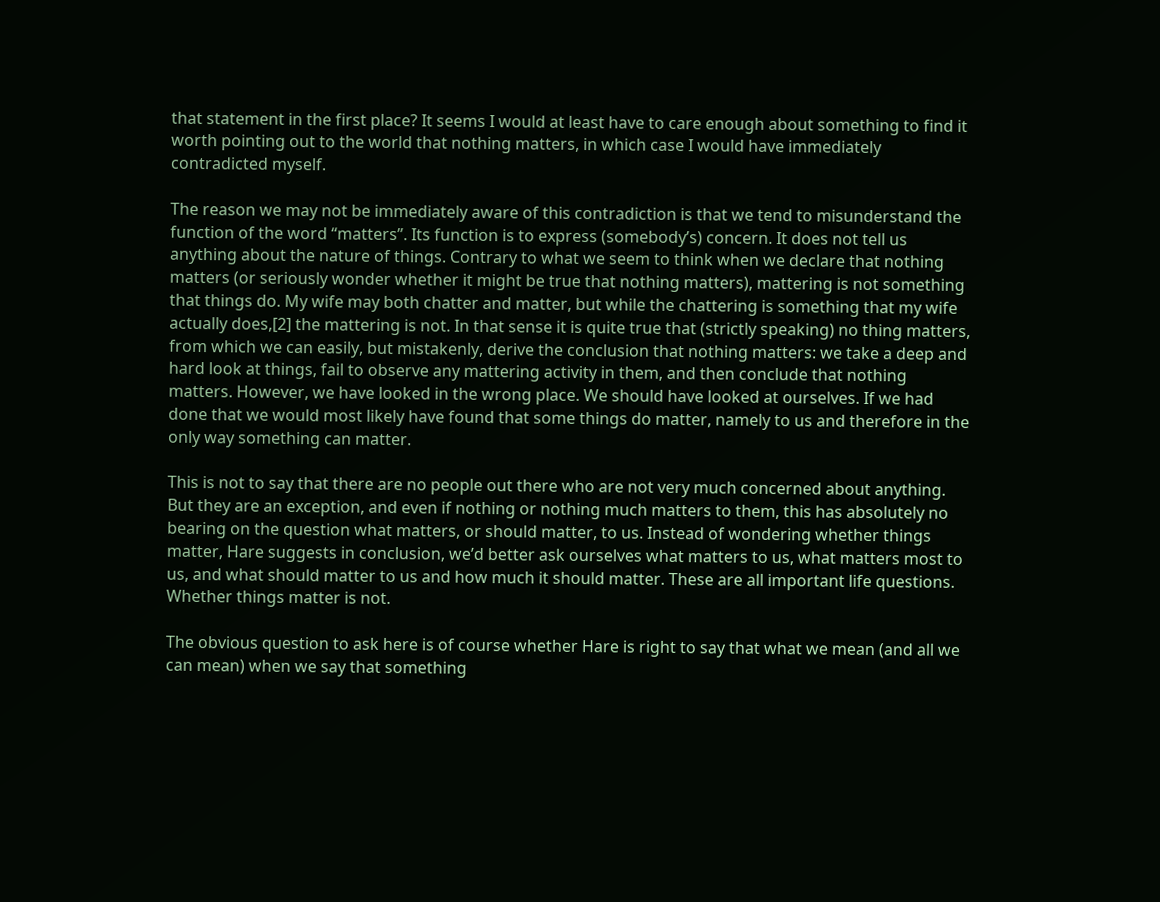that statement in the first place? It seems I would at least have to care enough about something to find it worth pointing out to the world that nothing matters, in which case I would have immediately contradicted myself.

The reason we may not be immediately aware of this contradiction is that we tend to misunderstand the function of the word “matters”. Its function is to express (somebody’s) concern. It does not tell us anything about the nature of things. Contrary to what we seem to think when we declare that nothing matters (or seriously wonder whether it might be true that nothing matters), mattering is not something that things do. My wife may both chatter and matter, but while the chattering is something that my wife actually does,[2] the mattering is not. In that sense it is quite true that (strictly speaking) no thing matters, from which we can easily, but mistakenly, derive the conclusion that nothing matters: we take a deep and hard look at things, fail to observe any mattering activity in them, and then conclude that nothing matters. However, we have looked in the wrong place. We should have looked at ourselves. If we had done that we would most likely have found that some things do matter, namely to us and therefore in the only way something can matter.

This is not to say that there are no people out there who are not very much concerned about anything. But they are an exception, and even if nothing or nothing much matters to them, this has absolutely no bearing on the question what matters, or should matter, to us. Instead of wondering whether things matter, Hare suggests in conclusion, we’d better ask ourselves what matters to us, what matters most to us, and what should matter to us and how much it should matter. These are all important life questions. Whether things matter is not.

The obvious question to ask here is of course whether Hare is right to say that what we mean (and all we can mean) when we say that something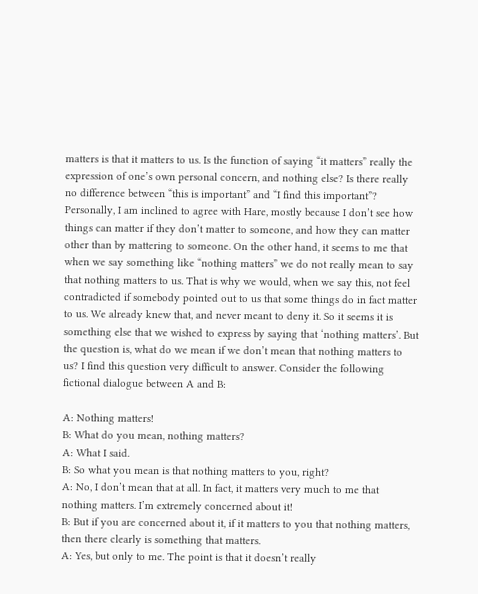matters is that it matters to us. Is the function of saying “it matters” really the expression of one’s own personal concern, and nothing else? Is there really no difference between “this is important” and “I find this important”? Personally, I am inclined to agree with Hare, mostly because I don’t see how things can matter if they don’t matter to someone, and how they can matter other than by mattering to someone. On the other hand, it seems to me that when we say something like “nothing matters” we do not really mean to say that nothing matters to us. That is why we would, when we say this, not feel contradicted if somebody pointed out to us that some things do in fact matter to us. We already knew that, and never meant to deny it. So it seems it is something else that we wished to express by saying that ‘nothing matters’. But the question is, what do we mean if we don’t mean that nothing matters to us? I find this question very difficult to answer. Consider the following fictional dialogue between A and B:

A: Nothing matters!
B: What do you mean, nothing matters?
A: What I said.
B: So what you mean is that nothing matters to you, right?
A: No, I don’t mean that at all. In fact, it matters very much to me that nothing matters. I’m extremely concerned about it!
B: But if you are concerned about it, if it matters to you that nothing matters, then there clearly is something that matters.
A: Yes, but only to me. The point is that it doesn’t really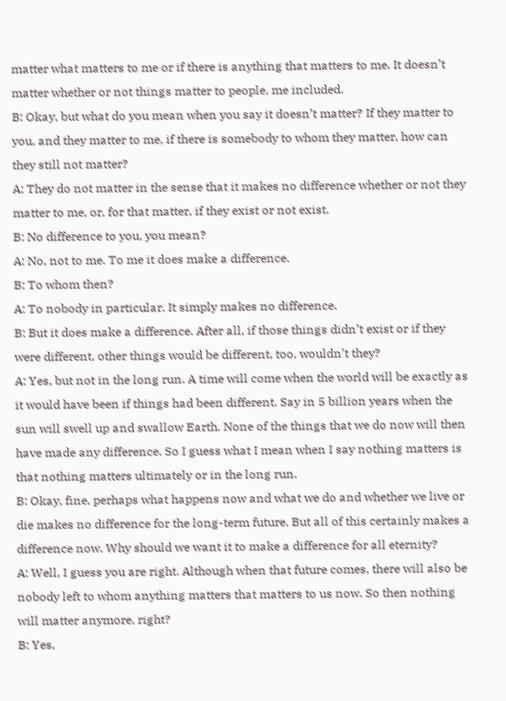matter what matters to me or if there is anything that matters to me. It doesn’t matter whether or not things matter to people, me included.
B: Okay, but what do you mean when you say it doesn’t matter? If they matter to you, and they matter to me, if there is somebody to whom they matter, how can they still not matter?
A: They do not matter in the sense that it makes no difference whether or not they matter to me, or, for that matter, if they exist or not exist.
B: No difference to you, you mean?
A: No, not to me. To me it does make a difference.
B: To whom then?
A: To nobody in particular. It simply makes no difference.
B: But it does make a difference. After all, if those things didn’t exist or if they were different, other things would be different, too, wouldn’t they?
A: Yes, but not in the long run. A time will come when the world will be exactly as it would have been if things had been different. Say in 5 billion years when the sun will swell up and swallow Earth. None of the things that we do now will then have made any difference. So I guess what I mean when I say nothing matters is that nothing matters ultimately or in the long run.
B: Okay, fine, perhaps what happens now and what we do and whether we live or die makes no difference for the long-term future. But all of this certainly makes a difference now. Why should we want it to make a difference for all eternity?
A: Well, I guess you are right. Although when that future comes, there will also be nobody left to whom anything matters that matters to us now. So then nothing will matter anymore, right?
B: Yes,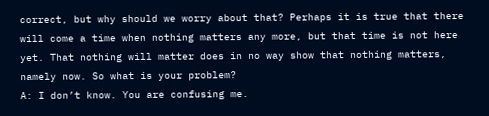correct, but why should we worry about that? Perhaps it is true that there will come a time when nothing matters any more, but that time is not here yet. That nothing will matter does in no way show that nothing matters, namely now. So what is your problem?
A: I don’t know. You are confusing me.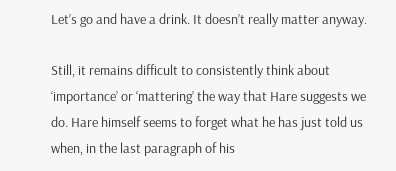Let’s go and have a drink. It doesn’t really matter anyway.

Still, it remains difficult to consistently think about ‘importance’ or ‘mattering’ the way that Hare suggests we do. Hare himself seems to forget what he has just told us when, in the last paragraph of his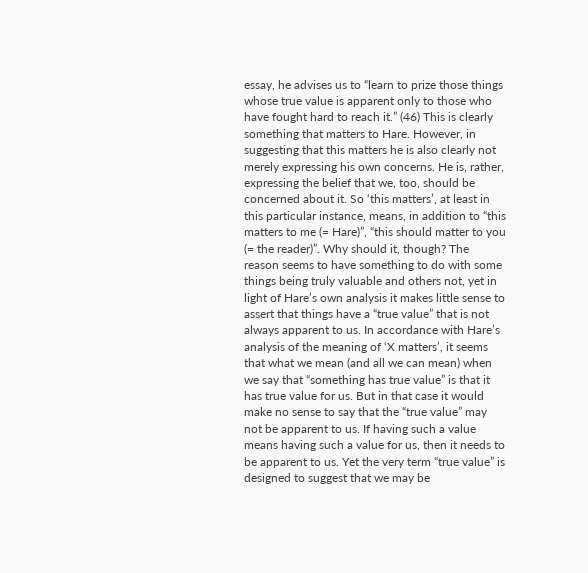essay, he advises us to “learn to prize those things whose true value is apparent only to those who have fought hard to reach it.” (46) This is clearly something that matters to Hare. However, in suggesting that this matters he is also clearly not merely expressing his own concerns. He is, rather, expressing the belief that we, too, should be concerned about it. So ‘this matters’, at least in this particular instance, means, in addition to “this matters to me (= Hare)”, “this should matter to you (= the reader)”. Why should it, though? The reason seems to have something to do with some things being truly valuable and others not, yet in light of Hare’s own analysis it makes little sense to assert that things have a “true value” that is not always apparent to us. In accordance with Hare’s analysis of the meaning of ‘X matters’, it seems that what we mean (and all we can mean) when we say that “something has true value” is that it has true value for us. But in that case it would make no sense to say that the “true value” may not be apparent to us. If having such a value means having such a value for us, then it needs to be apparent to us. Yet the very term “true value” is designed to suggest that we may be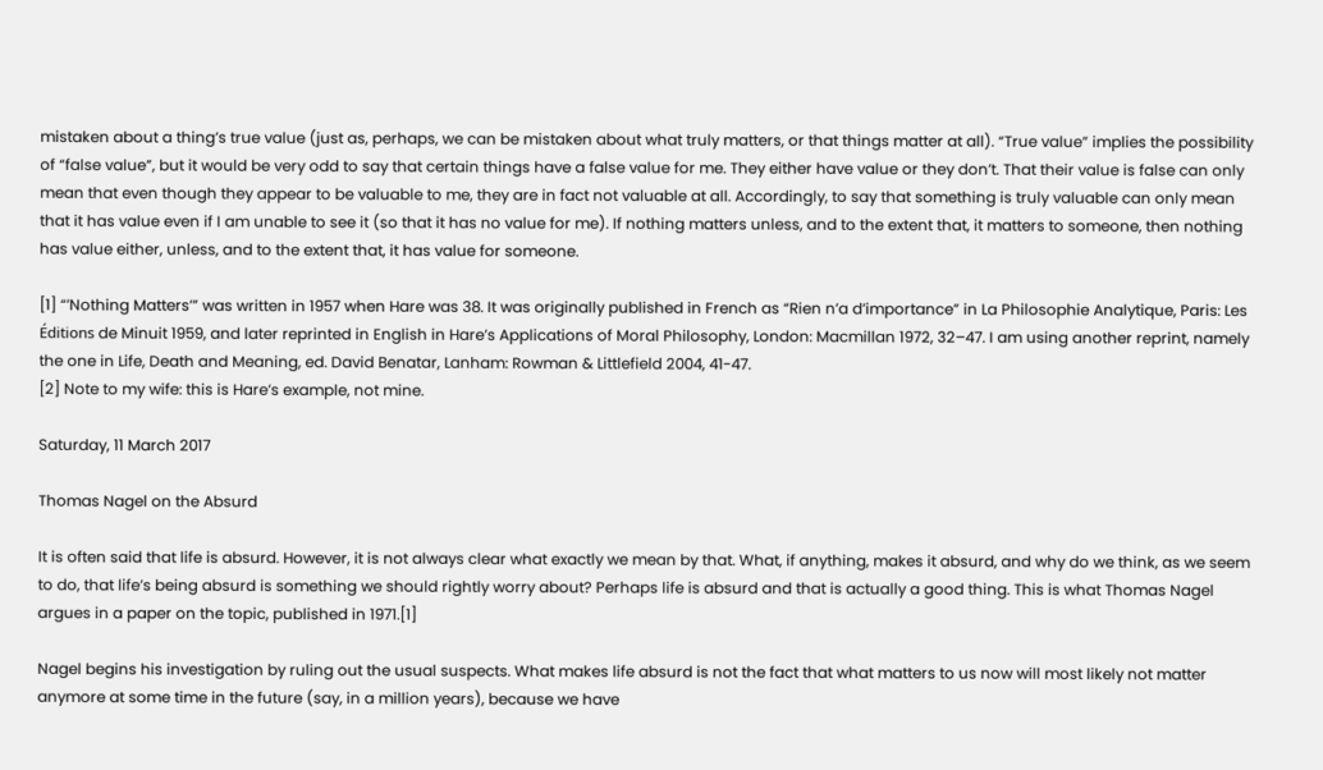mistaken about a thing’s true value (just as, perhaps, we can be mistaken about what truly matters, or that things matter at all). “True value” implies the possibility of “false value”, but it would be very odd to say that certain things have a false value for me. They either have value or they don’t. That their value is false can only mean that even though they appear to be valuable to me, they are in fact not valuable at all. Accordingly, to say that something is truly valuable can only mean that it has value even if I am unable to see it (so that it has no value for me). If nothing matters unless, and to the extent that, it matters to someone, then nothing has value either, unless, and to the extent that, it has value for someone.

[1] “’Nothing Matters’” was written in 1957 when Hare was 38. It was originally published in French as “Rien n’a d’importance” in La Philosophie Analytique, Paris: Les Éditions de Minuit 1959, and later reprinted in English in Hare’s Applications of Moral Philosophy, London: Macmillan 1972, 32–47. I am using another reprint, namely the one in Life, Death and Meaning, ed. David Benatar, Lanham: Rowman & Littlefield 2004, 41-47.
[2] Note to my wife: this is Hare’s example, not mine.

Saturday, 11 March 2017

Thomas Nagel on the Absurd

It is often said that life is absurd. However, it is not always clear what exactly we mean by that. What, if anything, makes it absurd, and why do we think, as we seem to do, that life’s being absurd is something we should rightly worry about? Perhaps life is absurd and that is actually a good thing. This is what Thomas Nagel argues in a paper on the topic, published in 1971.[1]

Nagel begins his investigation by ruling out the usual suspects. What makes life absurd is not the fact that what matters to us now will most likely not matter anymore at some time in the future (say, in a million years), because we have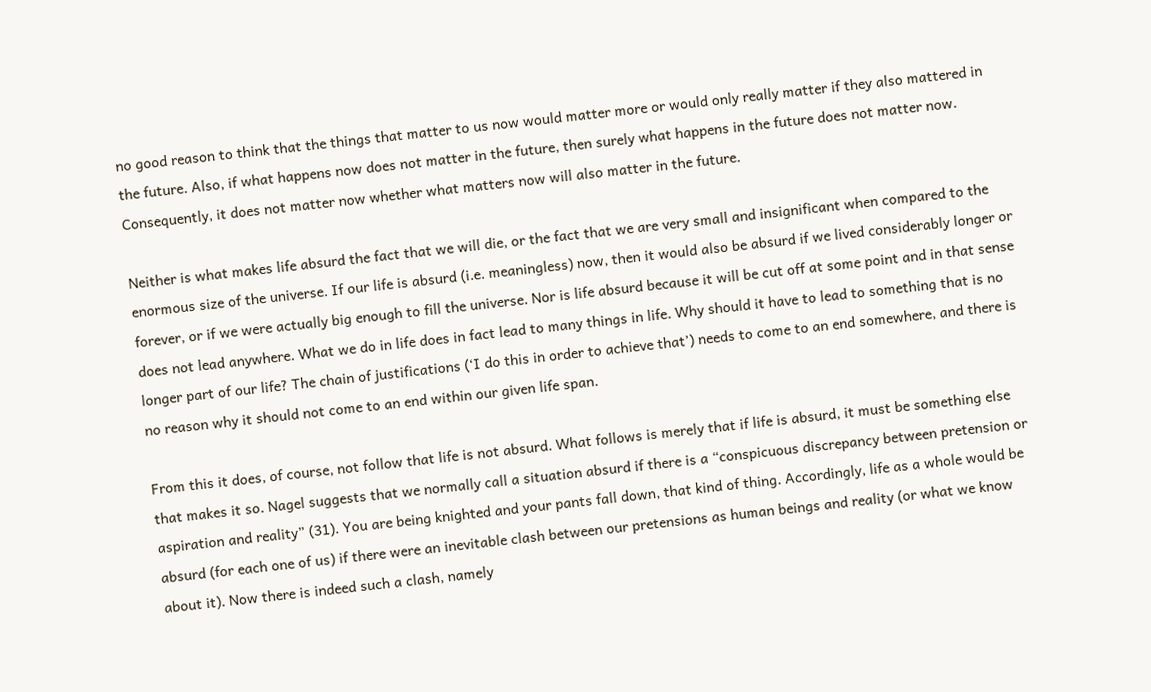no good reason to think that the things that matter to us now would matter more or would only really matter if they also mattered in the future. Also, if what happens now does not matter in the future, then surely what happens in the future does not matter now. Consequently, it does not matter now whether what matters now will also matter in the future.

Neither is what makes life absurd the fact that we will die, or the fact that we are very small and insignificant when compared to the enormous size of the universe. If our life is absurd (i.e. meaningless) now, then it would also be absurd if we lived considerably longer or forever, or if we were actually big enough to fill the universe. Nor is life absurd because it will be cut off at some point and in that sense does not lead anywhere. What we do in life does in fact lead to many things in life. Why should it have to lead to something that is no longer part of our life? The chain of justifications (‘I do this in order to achieve that’) needs to come to an end somewhere, and there is no reason why it should not come to an end within our given life span.

From this it does, of course, not follow that life is not absurd. What follows is merely that if life is absurd, it must be something else that makes it so. Nagel suggests that we normally call a situation absurd if there is a “conspicuous discrepancy between pretension or aspiration and reality” (31). You are being knighted and your pants fall down, that kind of thing. Accordingly, life as a whole would be absurd (for each one of us) if there were an inevitable clash between our pretensions as human beings and reality (or what we know about it). Now there is indeed such a clash, namely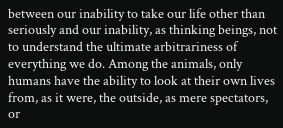between our inability to take our life other than seriously and our inability, as thinking beings, not to understand the ultimate arbitrariness of everything we do. Among the animals, only humans have the ability to look at their own lives from, as it were, the outside, as mere spectators, or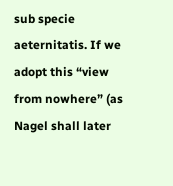sub specie aeternitatis. If we adopt this “view from nowhere” (as Nagel shall later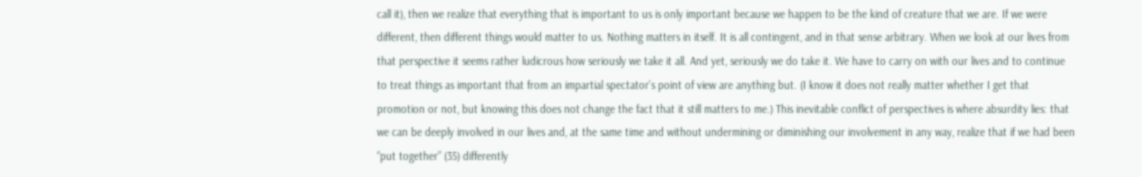call it), then we realize that everything that is important to us is only important because we happen to be the kind of creature that we are. If we were different, then different things would matter to us. Nothing matters in itself. It is all contingent, and in that sense arbitrary. When we look at our lives from that perspective it seems rather ludicrous how seriously we take it all. And yet, seriously we do take it. We have to carry on with our lives and to continue to treat things as important that from an impartial spectator’s point of view are anything but. (I know it does not really matter whether I get that promotion or not, but knowing this does not change the fact that it still matters to me.) This inevitable conflict of perspectives is where absurdity lies: that we can be deeply involved in our lives and, at the same time and without undermining or diminishing our involvement in any way, realize that if we had been “put together” (35) differently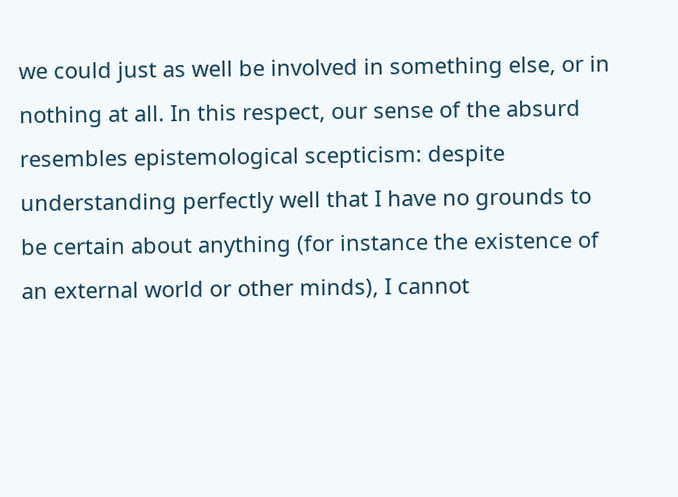we could just as well be involved in something else, or in nothing at all. In this respect, our sense of the absurd resembles epistemological scepticism: despite understanding perfectly well that I have no grounds to be certain about anything (for instance the existence of an external world or other minds), I cannot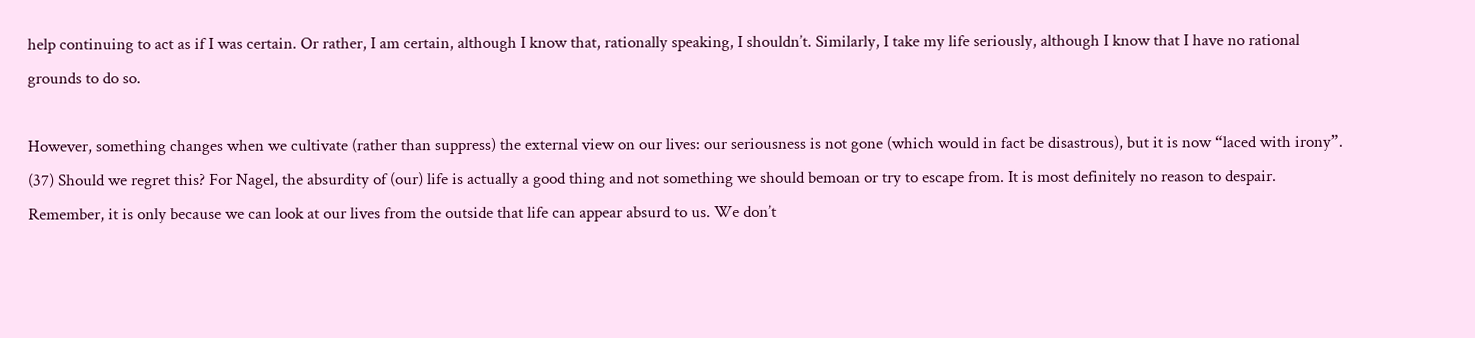help continuing to act as if I was certain. Or rather, I am certain, although I know that, rationally speaking, I shouldn’t. Similarly, I take my life seriously, although I know that I have no rational grounds to do so.

However, something changes when we cultivate (rather than suppress) the external view on our lives: our seriousness is not gone (which would in fact be disastrous), but it is now “laced with irony”. (37) Should we regret this? For Nagel, the absurdity of (our) life is actually a good thing and not something we should bemoan or try to escape from. It is most definitely no reason to despair. Remember, it is only because we can look at our lives from the outside that life can appear absurd to us. We don’t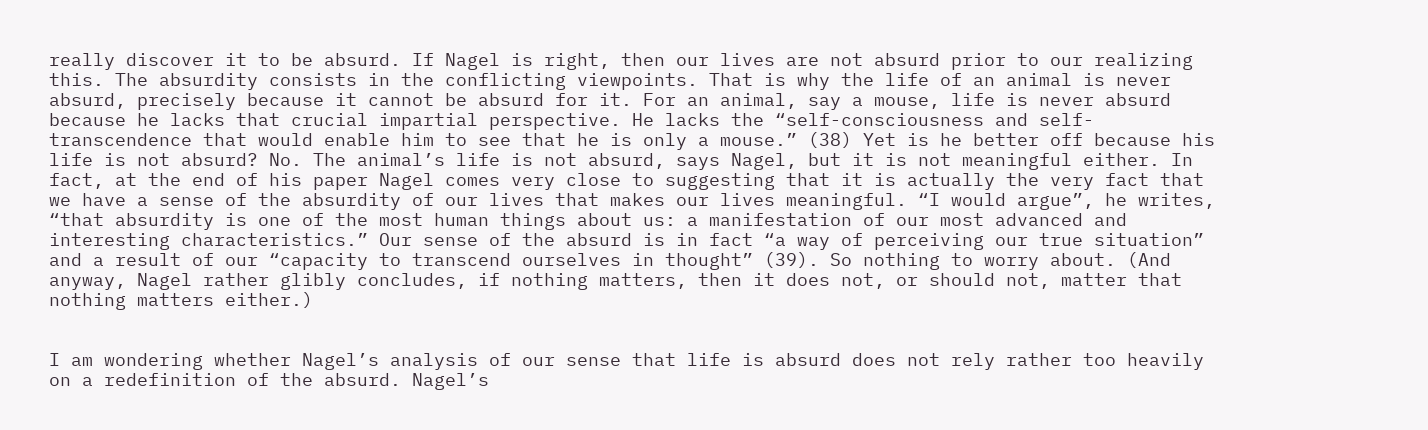really discover it to be absurd. If Nagel is right, then our lives are not absurd prior to our realizing this. The absurdity consists in the conflicting viewpoints. That is why the life of an animal is never absurd, precisely because it cannot be absurd for it. For an animal, say a mouse, life is never absurd because he lacks that crucial impartial perspective. He lacks the “self-consciousness and self-transcendence that would enable him to see that he is only a mouse.” (38) Yet is he better off because his life is not absurd? No. The animal’s life is not absurd, says Nagel, but it is not meaningful either. In fact, at the end of his paper Nagel comes very close to suggesting that it is actually the very fact that we have a sense of the absurdity of our lives that makes our lives meaningful. “I would argue”, he writes, “that absurdity is one of the most human things about us: a manifestation of our most advanced and interesting characteristics.” Our sense of the absurd is in fact “a way of perceiving our true situation” and a result of our “capacity to transcend ourselves in thought” (39). So nothing to worry about. (And anyway, Nagel rather glibly concludes, if nothing matters, then it does not, or should not, matter that nothing matters either.)


I am wondering whether Nagel’s analysis of our sense that life is absurd does not rely rather too heavily on a redefinition of the absurd. Nagel’s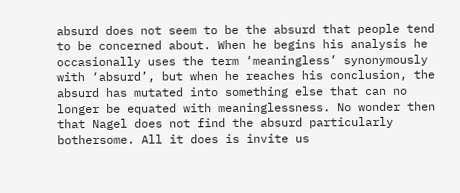absurd does not seem to be the absurd that people tend to be concerned about. When he begins his analysis he occasionally uses the term ‘meaningless’ synonymously with ‘absurd’, but when he reaches his conclusion, the absurd has mutated into something else that can no longer be equated with meaninglessness. No wonder then that Nagel does not find the absurd particularly bothersome. All it does is invite us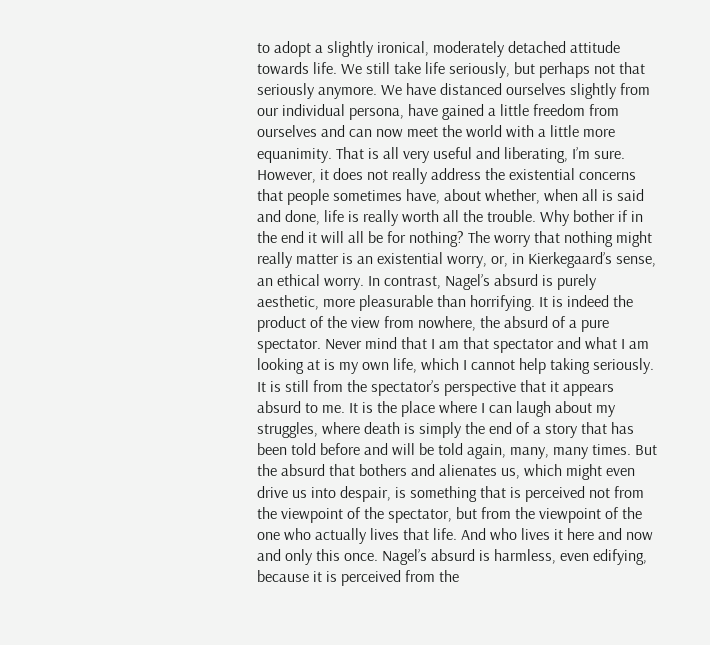to adopt a slightly ironical, moderately detached attitude towards life. We still take life seriously, but perhaps not that seriously anymore. We have distanced ourselves slightly from our individual persona, have gained a little freedom from ourselves and can now meet the world with a little more equanimity. That is all very useful and liberating, I’m sure. However, it does not really address the existential concerns that people sometimes have, about whether, when all is said and done, life is really worth all the trouble. Why bother if in the end it will all be for nothing? The worry that nothing might really matter is an existential worry, or, in Kierkegaard’s sense, an ethical worry. In contrast, Nagel’s absurd is purely aesthetic, more pleasurable than horrifying. It is indeed the product of the view from nowhere, the absurd of a pure spectator. Never mind that I am that spectator and what I am looking at is my own life, which I cannot help taking seriously. It is still from the spectator’s perspective that it appears absurd to me. It is the place where I can laugh about my struggles, where death is simply the end of a story that has been told before and will be told again, many, many times. But the absurd that bothers and alienates us, which might even drive us into despair, is something that is perceived not from the viewpoint of the spectator, but from the viewpoint of the one who actually lives that life. And who lives it here and now and only this once. Nagel’s absurd is harmless, even edifying, because it is perceived from the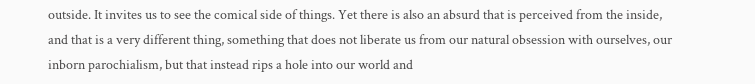outside. It invites us to see the comical side of things. Yet there is also an absurd that is perceived from the inside, and that is a very different thing, something that does not liberate us from our natural obsession with ourselves, our inborn parochialism, but that instead rips a hole into our world and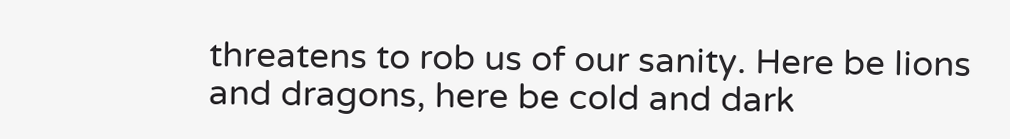threatens to rob us of our sanity. Here be lions and dragons, here be cold and dark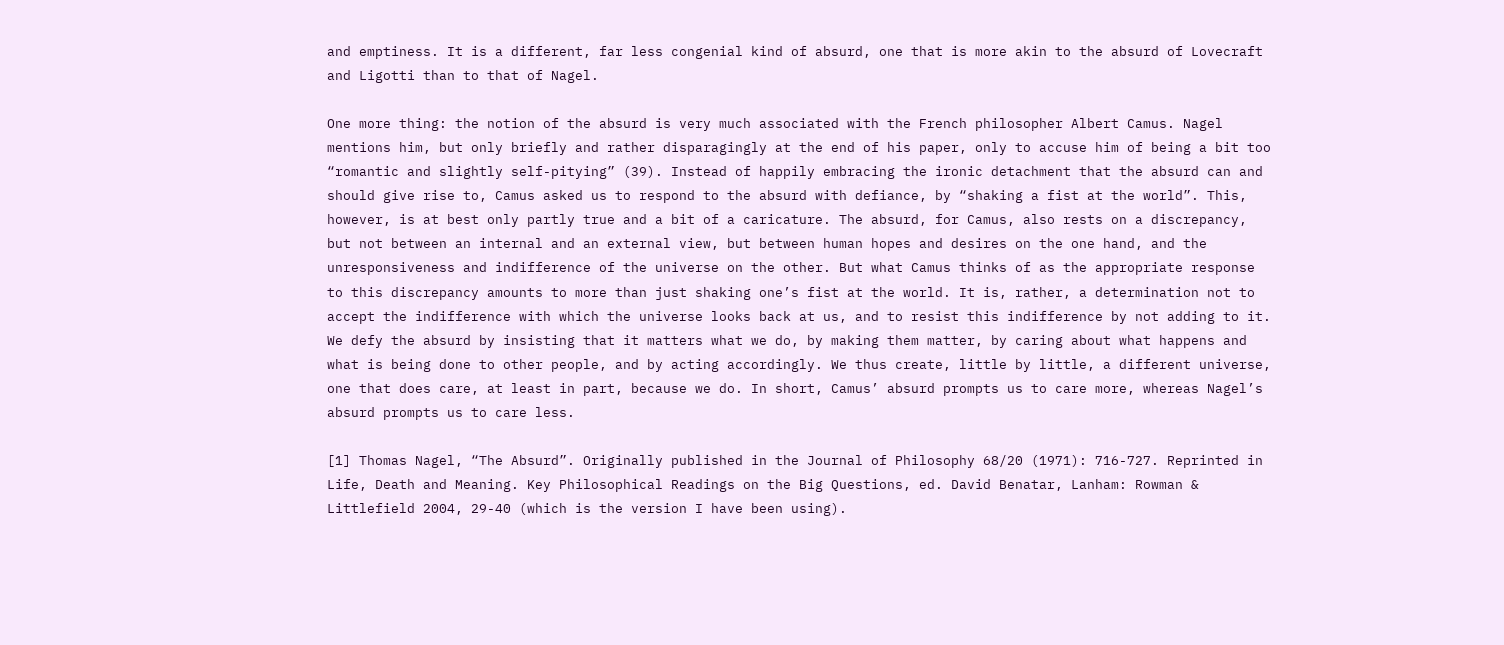and emptiness. It is a different, far less congenial kind of absurd, one that is more akin to the absurd of Lovecraft and Ligotti than to that of Nagel.

One more thing: the notion of the absurd is very much associated with the French philosopher Albert Camus. Nagel mentions him, but only briefly and rather disparagingly at the end of his paper, only to accuse him of being a bit too “romantic and slightly self-pitying” (39). Instead of happily embracing the ironic detachment that the absurd can and should give rise to, Camus asked us to respond to the absurd with defiance, by “shaking a fist at the world”. This, however, is at best only partly true and a bit of a caricature. The absurd, for Camus, also rests on a discrepancy, but not between an internal and an external view, but between human hopes and desires on the one hand, and the unresponsiveness and indifference of the universe on the other. But what Camus thinks of as the appropriate response to this discrepancy amounts to more than just shaking one’s fist at the world. It is, rather, a determination not to accept the indifference with which the universe looks back at us, and to resist this indifference by not adding to it. We defy the absurd by insisting that it matters what we do, by making them matter, by caring about what happens and what is being done to other people, and by acting accordingly. We thus create, little by little, a different universe, one that does care, at least in part, because we do. In short, Camus’ absurd prompts us to care more, whereas Nagel’s absurd prompts us to care less.

[1] Thomas Nagel, “The Absurd”. Originally published in the Journal of Philosophy 68/20 (1971): 716-727. Reprinted in Life, Death and Meaning. Key Philosophical Readings on the Big Questions, ed. David Benatar, Lanham: Rowman & Littlefield 2004, 29-40 (which is the version I have been using).